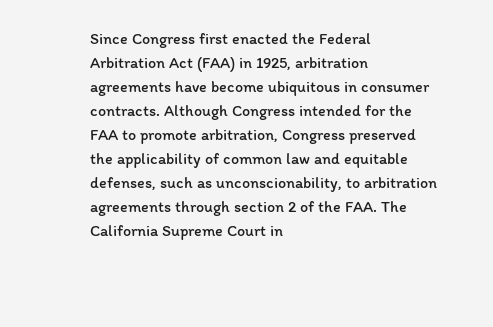Since Congress first enacted the Federal Arbitration Act (FAA) in 1925, arbitration agreements have become ubiquitous in consumer contracts. Although Congress intended for the FAA to promote arbitration, Congress preserved the applicability of common law and equitable defenses, such as unconscionability, to arbitration agreements through section 2 of the FAA. The California Supreme Court in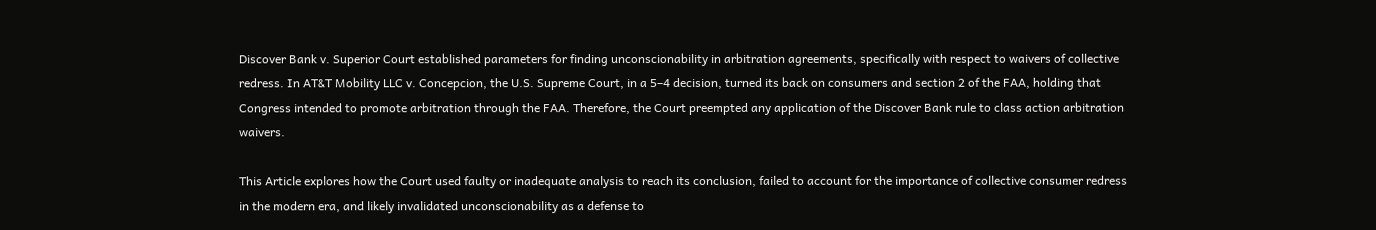Discover Bank v. Superior Court established parameters for finding unconscionability in arbitration agreements, specifically with respect to waivers of collective redress. In AT&T Mobility LLC v. Concepcion, the U.S. Supreme Court, in a 5–4 decision, turned its back on consumers and section 2 of the FAA, holding that Congress intended to promote arbitration through the FAA. Therefore, the Court preempted any application of the Discover Bank rule to class action arbitration waivers.

This Article explores how the Court used faulty or inadequate analysis to reach its conclusion, failed to account for the importance of collective consumer redress in the modern era, and likely invalidated unconscionability as a defense to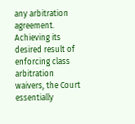any arbitration agreement. Achieving its desired result of enforcing class arbitration waivers, the Court essentially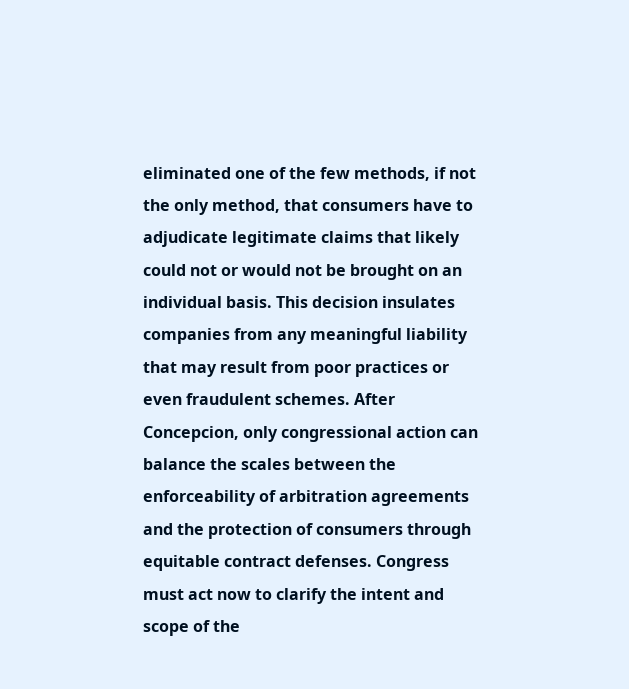eliminated one of the few methods, if not the only method, that consumers have to adjudicate legitimate claims that likely could not or would not be brought on an individual basis. This decision insulates companies from any meaningful liability that may result from poor practices or even fraudulent schemes. After Concepcion, only congressional action can balance the scales between the enforceability of arbitration agreements and the protection of consumers through equitable contract defenses. Congress must act now to clarify the intent and scope of the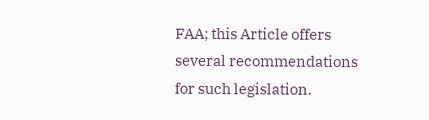FAA; this Article offers several recommendations for such legislation.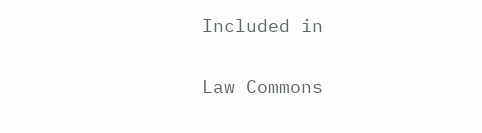Included in

Law Commons